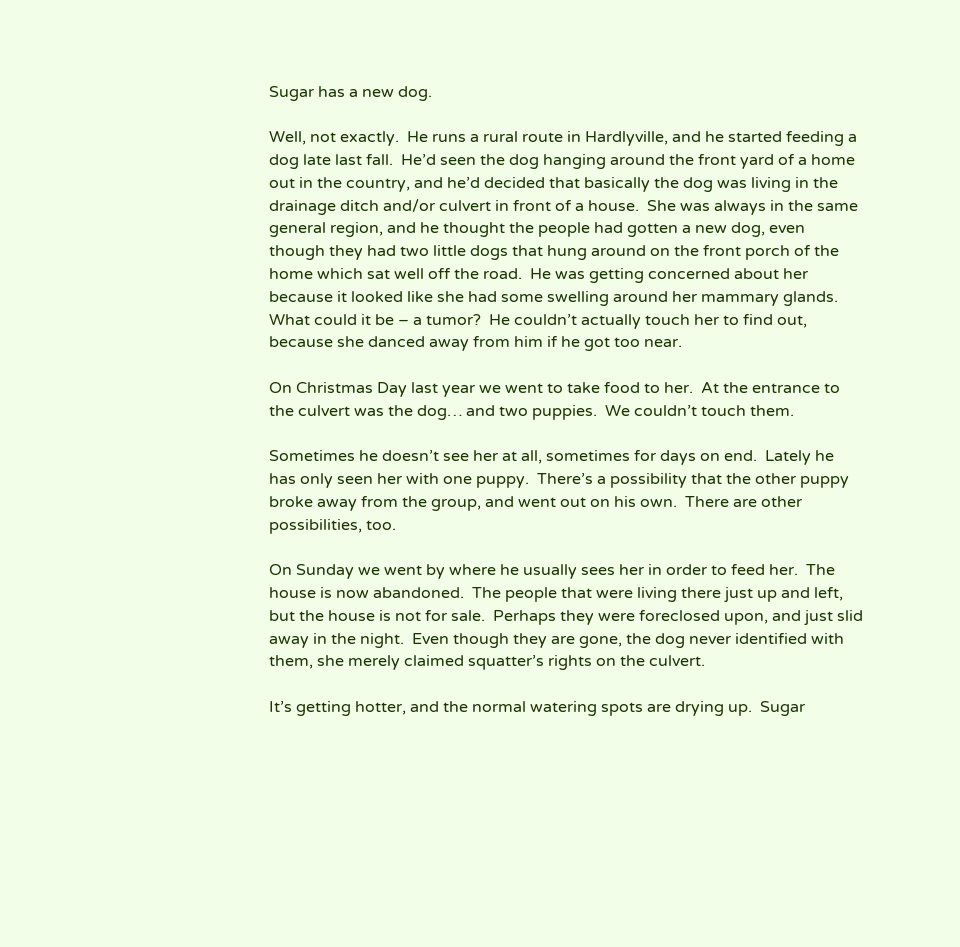Sugar has a new dog.

Well, not exactly.  He runs a rural route in Hardlyville, and he started feeding a dog late last fall.  He’d seen the dog hanging around the front yard of a home out in the country, and he’d decided that basically the dog was living in the drainage ditch and/or culvert in front of a house.  She was always in the same general region, and he thought the people had gotten a new dog, even though they had two little dogs that hung around on the front porch of the home which sat well off the road.  He was getting concerned about her because it looked like she had some swelling around her mammary glands.  What could it be – a tumor?  He couldn’t actually touch her to find out, because she danced away from him if he got too near.

On Christmas Day last year we went to take food to her.  At the entrance to the culvert was the dog… and two puppies.  We couldn’t touch them.

Sometimes he doesn’t see her at all, sometimes for days on end.  Lately he has only seen her with one puppy.  There’s a possibility that the other puppy broke away from the group, and went out on his own.  There are other possibilities, too.

On Sunday we went by where he usually sees her in order to feed her.  The house is now abandoned.  The people that were living there just up and left, but the house is not for sale.  Perhaps they were foreclosed upon, and just slid away in the night.  Even though they are gone, the dog never identified with them, she merely claimed squatter’s rights on the culvert.

It’s getting hotter, and the normal watering spots are drying up.  Sugar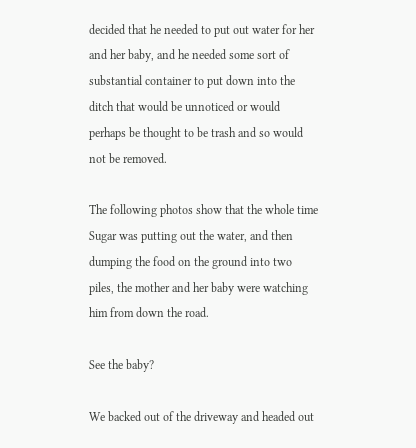decided that he needed to put out water for her and her baby, and he needed some sort of substantial container to put down into the ditch that would be unnoticed or would perhaps be thought to be trash and so would not be removed.

The following photos show that the whole time Sugar was putting out the water, and then dumping the food on the ground into two piles, the mother and her baby were watching him from down the road.

See the baby?

We backed out of the driveway and headed out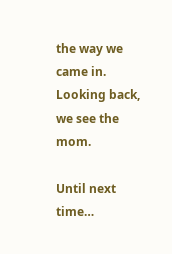the way we came in. Looking back, we see the mom.

Until next time…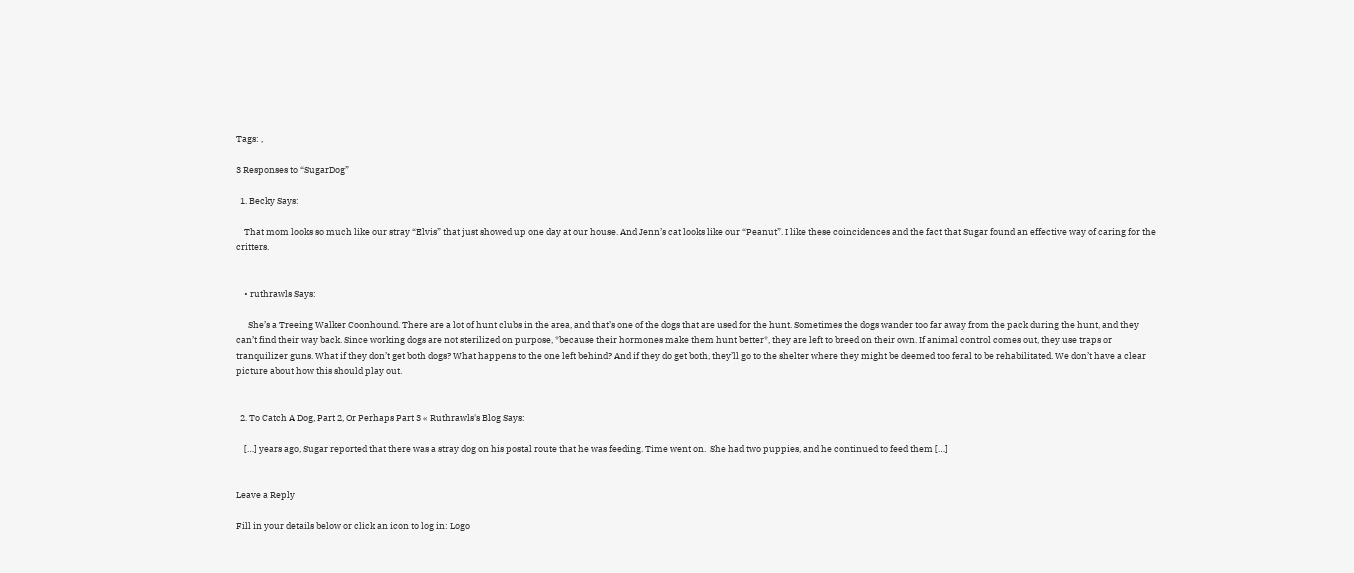Tags: ,

3 Responses to “SugarDog”

  1. Becky Says:

    That mom looks so much like our stray “Elvis” that just showed up one day at our house. And Jenn’s cat looks like our “Peanut”. I like these coincidences and the fact that Sugar found an effective way of caring for the critters.


    • ruthrawls Says:

      She’s a Treeing Walker Coonhound. There are a lot of hunt clubs in the area, and that’s one of the dogs that are used for the hunt. Sometimes the dogs wander too far away from the pack during the hunt, and they can’t find their way back. Since working dogs are not sterilized on purpose, *because their hormones make them hunt better*, they are left to breed on their own. If animal control comes out, they use traps or tranquilizer guns. What if they don’t get both dogs? What happens to the one left behind? And if they do get both, they’ll go to the shelter where they might be deemed too feral to be rehabilitated. We don’t have a clear picture about how this should play out.


  2. To Catch A Dog, Part 2, Or Perhaps Part 3 « Ruthrawls's Blog Says:

    […] years ago, Sugar reported that there was a stray dog on his postal route that he was feeding. Time went on.  She had two puppies, and he continued to feed them […]


Leave a Reply

Fill in your details below or click an icon to log in: Logo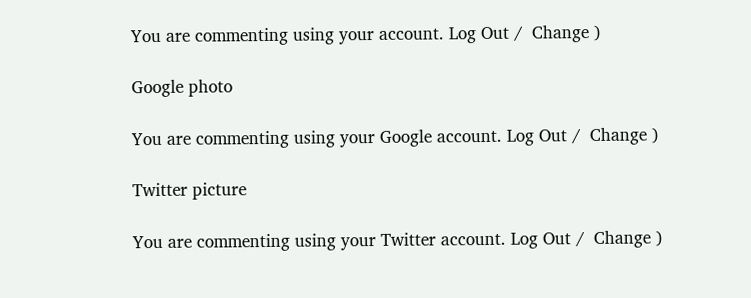You are commenting using your account. Log Out /  Change )

Google photo

You are commenting using your Google account. Log Out /  Change )

Twitter picture

You are commenting using your Twitter account. Log Out /  Change )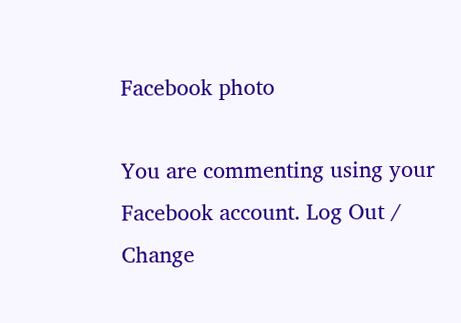Facebook photo

You are commenting using your Facebook account. Log Out /  Change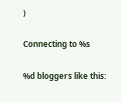)

Connecting to %s

%d bloggers like this: